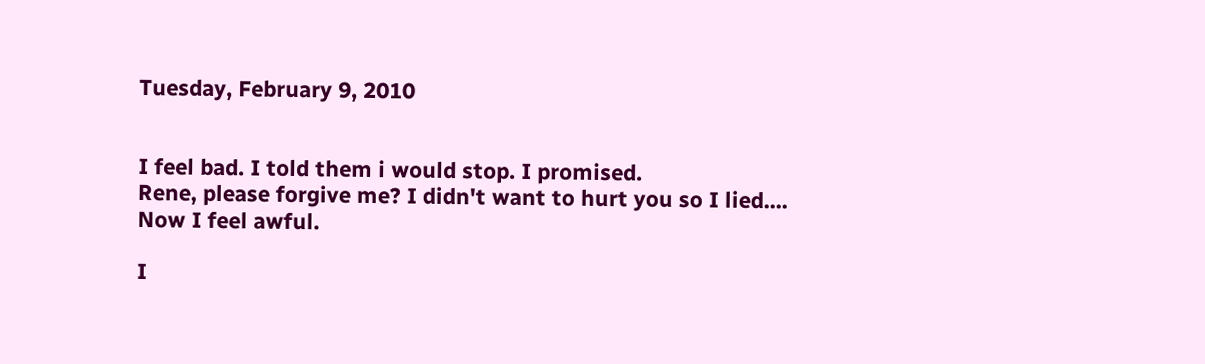Tuesday, February 9, 2010


I feel bad. I told them i would stop. I promised.
Rene, please forgive me? I didn't want to hurt you so I lied.... Now I feel awful.

I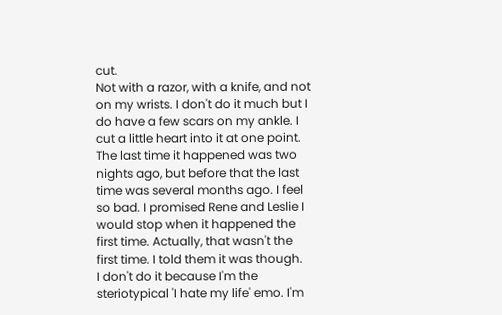cut.
Not with a razor, with a knife, and not on my wrists. I don't do it much but I do have a few scars on my ankle. I cut a little heart into it at one point. The last time it happened was two nights ago, but before that the last time was several months ago. I feel so bad. I promised Rene and Leslie I would stop when it happened the first time. Actually, that wasn't the first time. I told them it was though.
I don't do it because I'm the steriotypical 'I hate my life' emo. I'm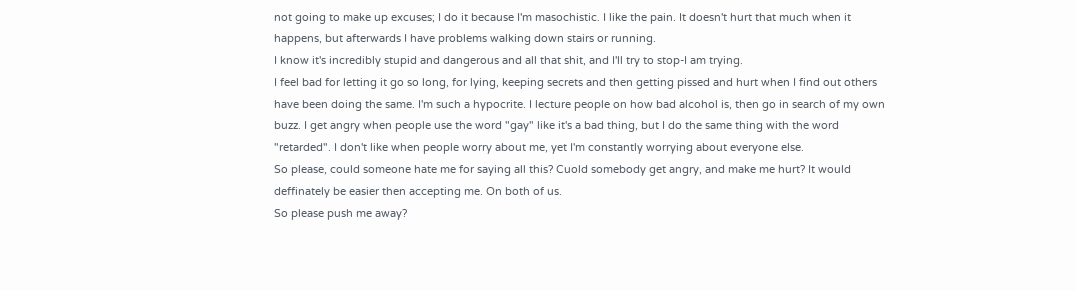not going to make up excuses; I do it because I'm masochistic. I like the pain. It doesn't hurt that much when it happens, but afterwards I have problems walking down stairs or running.
I know it's incredibly stupid and dangerous and all that shit, and I'll try to stop-I am trying.
I feel bad for letting it go so long, for lying, keeping secrets and then getting pissed and hurt when I find out others have been doing the same. I'm such a hypocrite. I lecture people on how bad alcohol is, then go in search of my own buzz. I get angry when people use the word "gay" like it's a bad thing, but I do the same thing with the word "retarded". I don't like when people worry about me, yet I'm constantly worrying about everyone else.
So please, could someone hate me for saying all this? Cuold somebody get angry, and make me hurt? It would deffinately be easier then accepting me. On both of us.
So please push me away?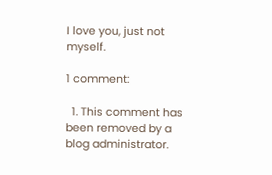I love you, just not myself.

1 comment:

  1. This comment has been removed by a blog administrator.